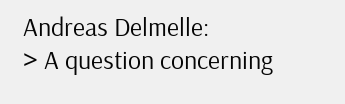Andreas Delmelle:
> A question concerning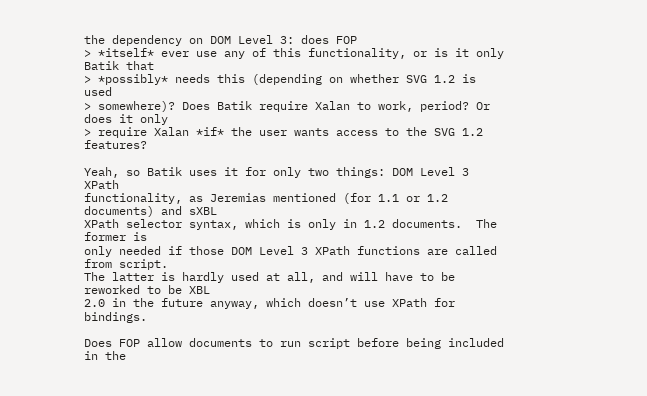the dependency on DOM Level 3: does FOP
> *itself* ever use any of this functionality, or is it only Batik that
> *possibly* needs this (depending on whether SVG 1.2 is used
> somewhere)? Does Batik require Xalan to work, period? Or does it only
> require Xalan *if* the user wants access to the SVG 1.2 features?

Yeah, so Batik uses it for only two things: DOM Level 3 XPath
functionality, as Jeremias mentioned (for 1.1 or 1.2 documents) and sXBL
XPath selector syntax, which is only in 1.2 documents.  The former is
only needed if those DOM Level 3 XPath functions are called from script.
The latter is hardly used at all, and will have to be reworked to be XBL
2.0 in the future anyway, which doesn’t use XPath for bindings.

Does FOP allow documents to run script before being included in the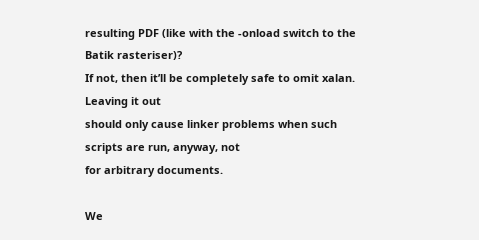resulting PDF (like with the -onload switch to the Batik rasteriser)?
If not, then it’ll be completely safe to omit xalan.  Leaving it out
should only cause linker problems when such scripts are run, anyway, not
for arbitrary documents.

We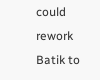could rework Batik to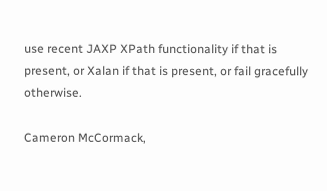use recent JAXP XPath functionality if that is
present, or Xalan if that is present, or fail gracefully otherwise.

Cameron McCormack,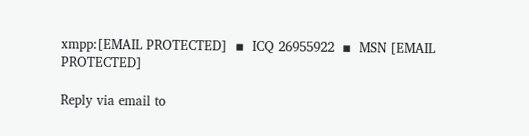xmpp:[EMAIL PROTECTED]  ▪  ICQ 26955922  ▪  MSN [EMAIL PROTECTED]

Reply via email to